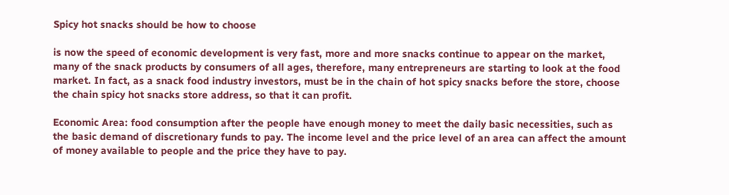Spicy hot snacks should be how to choose

is now the speed of economic development is very fast, more and more snacks continue to appear on the market, many of the snack products by consumers of all ages, therefore, many entrepreneurs are starting to look at the food market. In fact, as a snack food industry investors, must be in the chain of hot spicy snacks before the store, choose the chain spicy hot snacks store address, so that it can profit.

Economic Area: food consumption after the people have enough money to meet the daily basic necessities, such as the basic demand of discretionary funds to pay. The income level and the price level of an area can affect the amount of money available to people and the price they have to pay.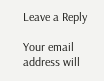Leave a Reply

Your email address will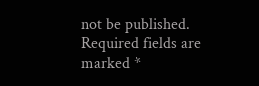not be published. Required fields are marked *